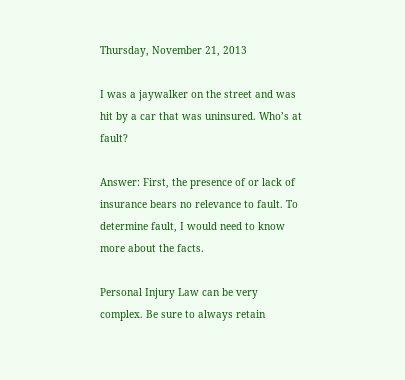Thursday, November 21, 2013

I was a jaywalker on the street and was hit by a car that was uninsured. Who’s at fault?

Answer: First, the presence of or lack of insurance bears no relevance to fault. To determine fault, I would need to know more about the facts.

Personal Injury Law can be very complex. Be sure to always retain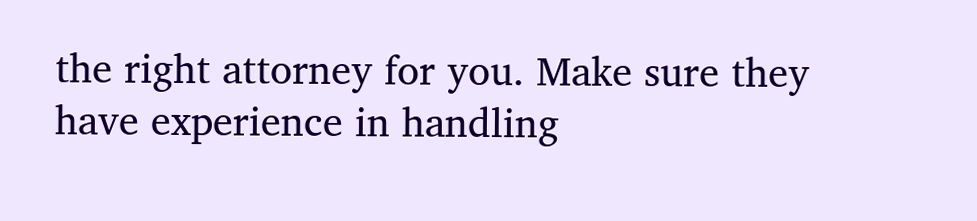the right attorney for you. Make sure they have experience in handling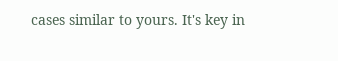cases similar to yours. It's key in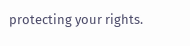protecting your rights.